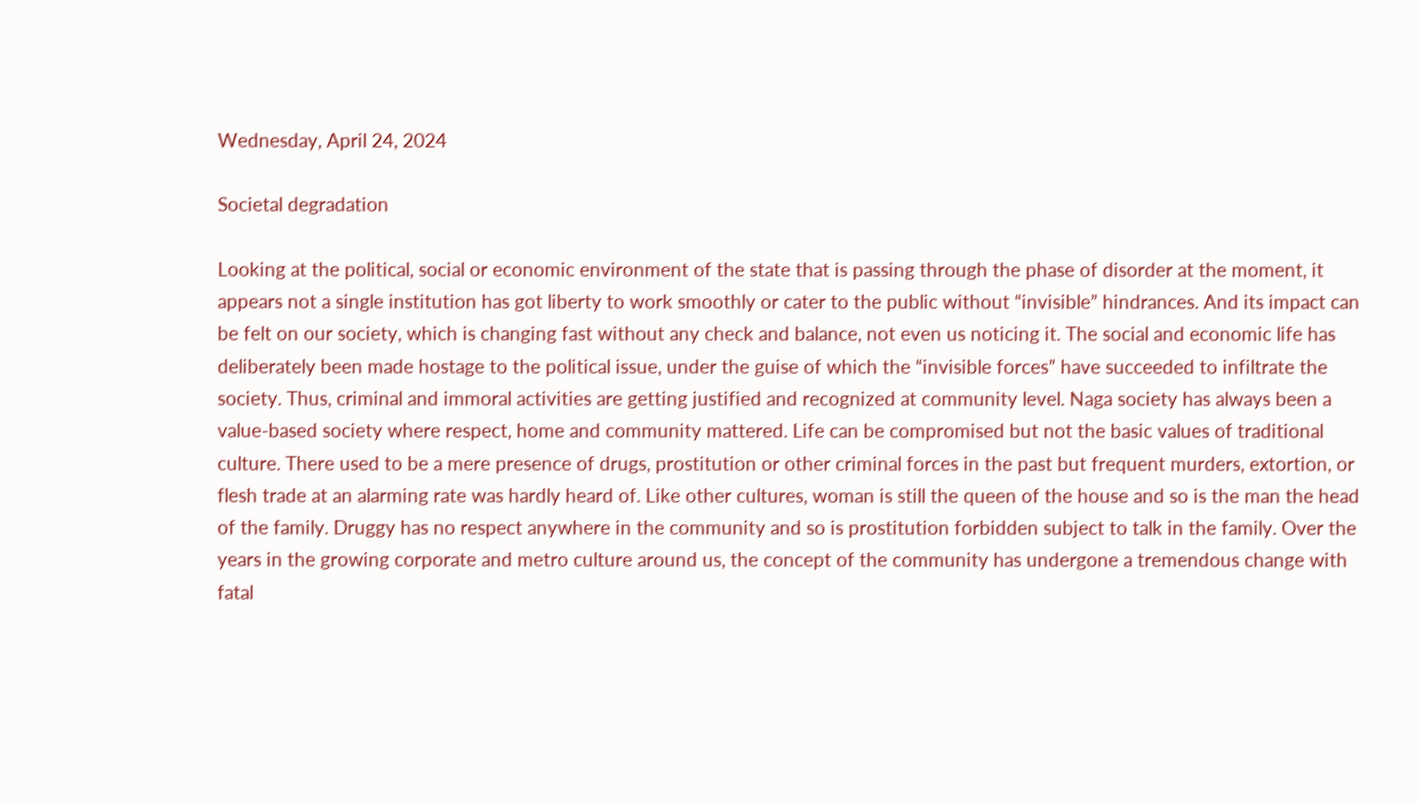Wednesday, April 24, 2024

Societal degradation

Looking at the political, social or economic environment of the state that is passing through the phase of disorder at the moment, it appears not a single institution has got liberty to work smoothly or cater to the public without “invisible” hindrances. And its impact can be felt on our society, which is changing fast without any check and balance, not even us noticing it. The social and economic life has deliberately been made hostage to the political issue, under the guise of which the “invisible forces” have succeeded to infiltrate the society. Thus, criminal and immoral activities are getting justified and recognized at community level. Naga society has always been a value-based society where respect, home and community mattered. Life can be compromised but not the basic values of traditional culture. There used to be a mere presence of drugs, prostitution or other criminal forces in the past but frequent murders, extortion, or flesh trade at an alarming rate was hardly heard of. Like other cultures, woman is still the queen of the house and so is the man the head of the family. Druggy has no respect anywhere in the community and so is prostitution forbidden subject to talk in the family. Over the years in the growing corporate and metro culture around us, the concept of the community has undergone a tremendous change with fatal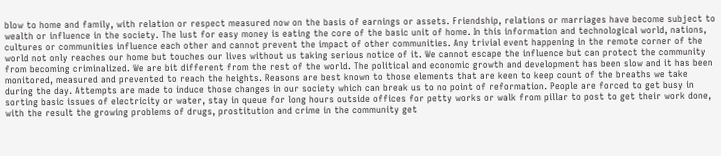blow to home and family, with relation or respect measured now on the basis of earnings or assets. Friendship, relations or marriages have become subject to wealth or influence in the society. The lust for easy money is eating the core of the basic unit of home. In this information and technological world, nations, cultures or communities influence each other and cannot prevent the impact of other communities. Any trivial event happening in the remote corner of the world not only reaches our home but touches our lives without us taking serious notice of it. We cannot escape the influence but can protect the community from becoming criminalized. We are bit different from the rest of the world. The political and economic growth and development has been slow and it has been monitored, measured and prevented to reach the heights. Reasons are best known to those elements that are keen to keep count of the breaths we take during the day. Attempts are made to induce those changes in our society which can break us to no point of reformation. People are forced to get busy in sorting basic issues of electricity or water, stay in queue for long hours outside offices for petty works or walk from pillar to post to get their work done, with the result the growing problems of drugs, prostitution and crime in the community get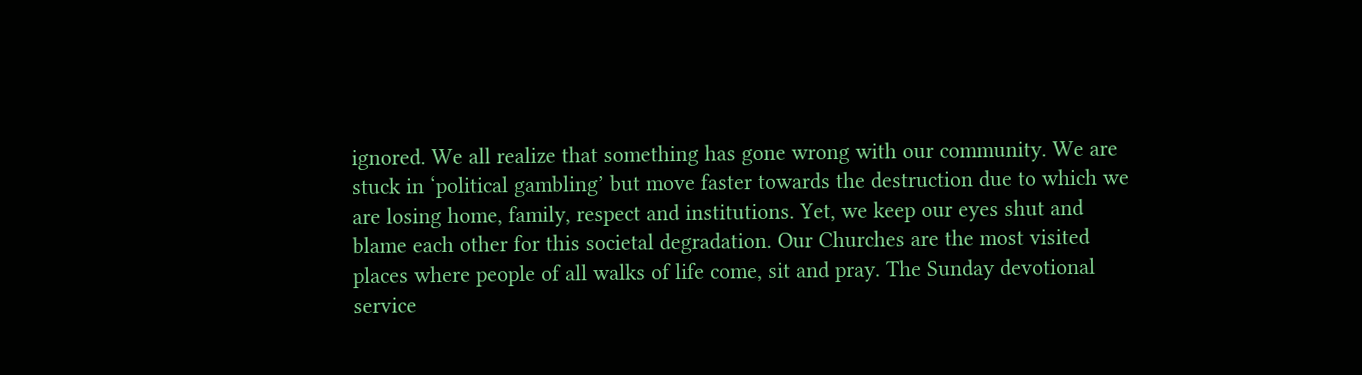ignored. We all realize that something has gone wrong with our community. We are stuck in ‘political gambling’ but move faster towards the destruction due to which we are losing home, family, respect and institutions. Yet, we keep our eyes shut and blame each other for this societal degradation. Our Churches are the most visited places where people of all walks of life come, sit and pray. The Sunday devotional service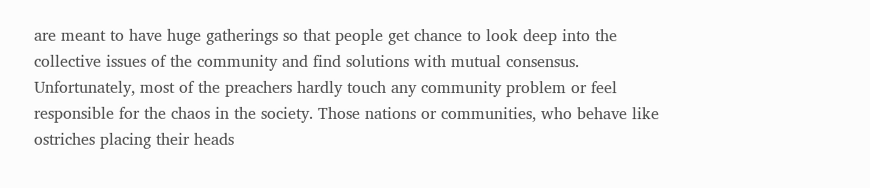are meant to have huge gatherings so that people get chance to look deep into the collective issues of the community and find solutions with mutual consensus. Unfortunately, most of the preachers hardly touch any community problem or feel responsible for the chaos in the society. Those nations or communities, who behave like ostriches placing their heads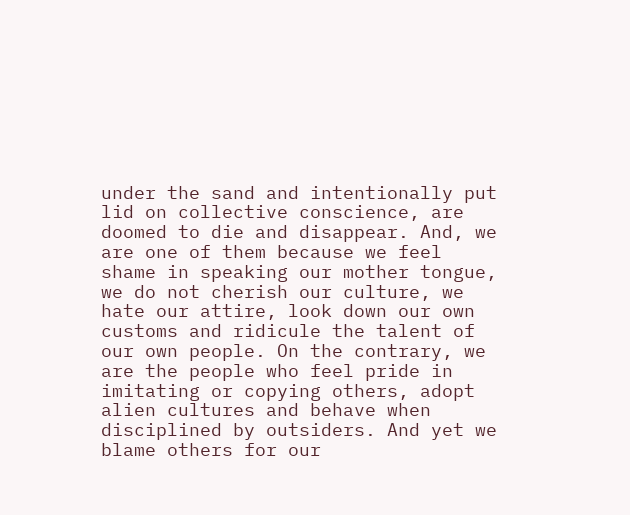under the sand and intentionally put lid on collective conscience, are doomed to die and disappear. And, we are one of them because we feel shame in speaking our mother tongue, we do not cherish our culture, we hate our attire, look down our own customs and ridicule the talent of our own people. On the contrary, we are the people who feel pride in imitating or copying others, adopt alien cultures and behave when disciplined by outsiders. And yet we blame others for our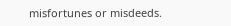misfortunes or misdeeds.